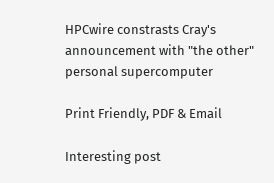HPCwire constrasts Cray's announcement with "the other" personal supercomputer

Print Friendly, PDF & Email

Interesting post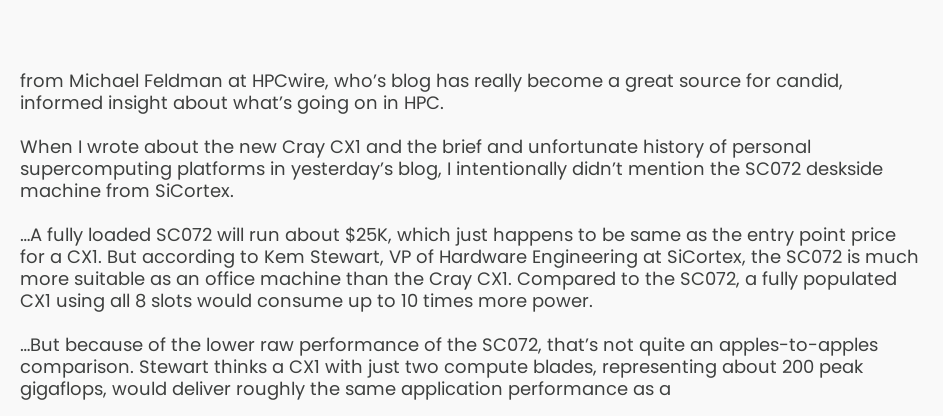from Michael Feldman at HPCwire, who’s blog has really become a great source for candid, informed insight about what’s going on in HPC.

When I wrote about the new Cray CX1 and the brief and unfortunate history of personal supercomputing platforms in yesterday’s blog, I intentionally didn’t mention the SC072 deskside machine from SiCortex.

…A fully loaded SC072 will run about $25K, which just happens to be same as the entry point price for a CX1. But according to Kem Stewart, VP of Hardware Engineering at SiCortex, the SC072 is much more suitable as an office machine than the Cray CX1. Compared to the SC072, a fully populated CX1 using all 8 slots would consume up to 10 times more power.

…But because of the lower raw performance of the SC072, that’s not quite an apples-to-apples comparison. Stewart thinks a CX1 with just two compute blades, representing about 200 peak gigaflops, would deliver roughly the same application performance as a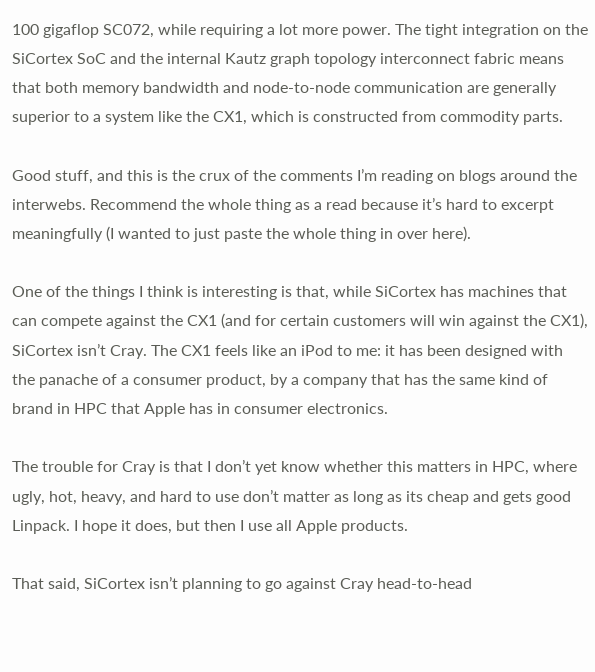100 gigaflop SC072, while requiring a lot more power. The tight integration on the SiCortex SoC and the internal Kautz graph topology interconnect fabric means that both memory bandwidth and node-to-node communication are generally superior to a system like the CX1, which is constructed from commodity parts.

Good stuff, and this is the crux of the comments I’m reading on blogs around the interwebs. Recommend the whole thing as a read because it’s hard to excerpt meaningfully (I wanted to just paste the whole thing in over here).

One of the things I think is interesting is that, while SiCortex has machines that can compete against the CX1 (and for certain customers will win against the CX1), SiCortex isn’t Cray. The CX1 feels like an iPod to me: it has been designed with the panache of a consumer product, by a company that has the same kind of brand in HPC that Apple has in consumer electronics.

The trouble for Cray is that I don’t yet know whether this matters in HPC, where ugly, hot, heavy, and hard to use don’t matter as long as its cheap and gets good Linpack. I hope it does, but then I use all Apple products.

That said, SiCortex isn’t planning to go against Cray head-to-head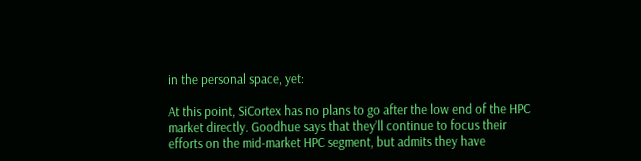in the personal space, yet:

At this point, SiCortex has no plans to go after the low end of the HPC market directly. Goodhue says that they’ll continue to focus their efforts on the mid-market HPC segment, but admits they have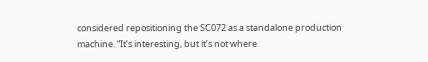considered repositioning the SC072 as a standalone production machine. “It’s interesting, but it’s not where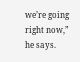we’re going right now,” he says.